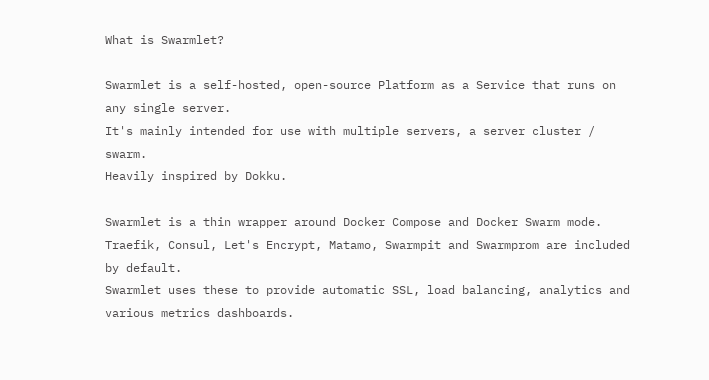What is Swarmlet?

Swarmlet is a self-hosted, open-source Platform as a Service that runs on any single server.
It's mainly intended for use with multiple servers, a server cluster / swarm.
Heavily inspired by Dokku.

Swarmlet is a thin wrapper around Docker Compose and Docker Swarm mode.
Traefik, Consul, Let's Encrypt, Matamo, Swarmpit and Swarmprom are included by default.
Swarmlet uses these to provide automatic SSL, load balancing, analytics and various metrics dashboards.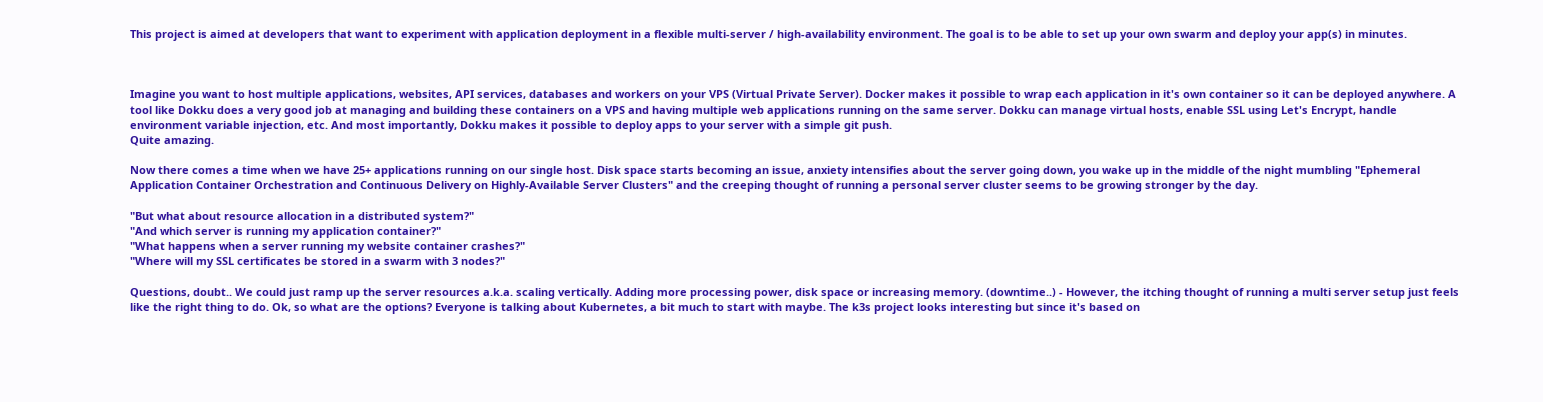This project is aimed at developers that want to experiment with application deployment in a flexible multi-server / high-availability environment. The goal is to be able to set up your own swarm and deploy your app(s) in minutes.



Imagine you want to host multiple applications, websites, API services, databases and workers on your VPS (Virtual Private Server). Docker makes it possible to wrap each application in it's own container so it can be deployed anywhere. A tool like Dokku does a very good job at managing and building these containers on a VPS and having multiple web applications running on the same server. Dokku can manage virtual hosts, enable SSL using Let's Encrypt, handle environment variable injection, etc. And most importantly, Dokku makes it possible to deploy apps to your server with a simple git push.
Quite amazing.

Now there comes a time when we have 25+ applications running on our single host. Disk space starts becoming an issue, anxiety intensifies about the server going down, you wake up in the middle of the night mumbling "Ephemeral Application Container Orchestration and Continuous Delivery on Highly-Available Server Clusters" and the creeping thought of running a personal server cluster seems to be growing stronger by the day.

"But what about resource allocation in a distributed system?"
"And which server is running my application container?"
"What happens when a server running my website container crashes?"
"Where will my SSL certificates be stored in a swarm with 3 nodes?"

Questions, doubt.. We could just ramp up the server resources a.k.a. scaling vertically. Adding more processing power, disk space or increasing memory. (downtime..) - However, the itching thought of running a multi server setup just feels like the right thing to do. Ok, so what are the options? Everyone is talking about Kubernetes, a bit much to start with maybe. The k3s project looks interesting but since it's based on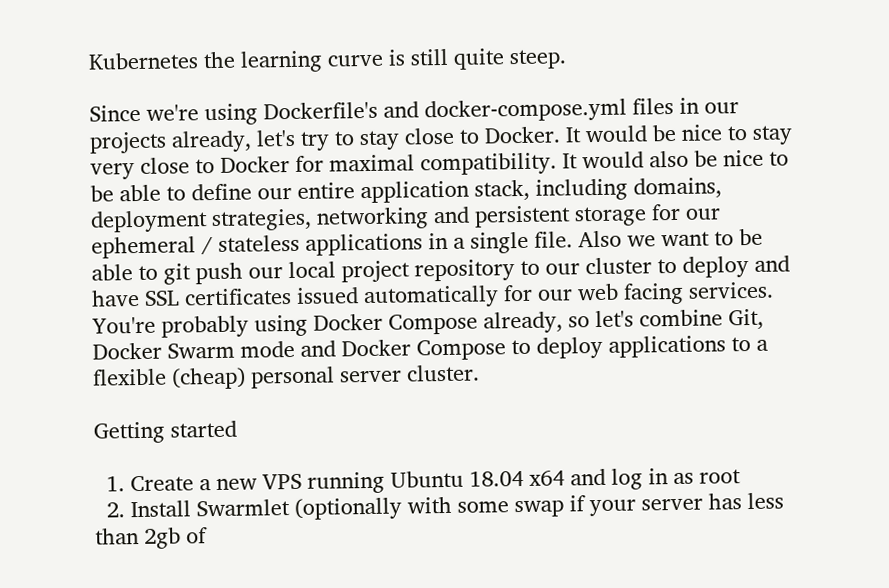Kubernetes the learning curve is still quite steep.

Since we're using Dockerfile's and docker-compose.yml files in our projects already, let's try to stay close to Docker. It would be nice to stay very close to Docker for maximal compatibility. It would also be nice to be able to define our entire application stack, including domains, deployment strategies, networking and persistent storage for our ephemeral / stateless applications in a single file. Also we want to be able to git push our local project repository to our cluster to deploy and have SSL certificates issued automatically for our web facing services. You're probably using Docker Compose already, so let's combine Git, Docker Swarm mode and Docker Compose to deploy applications to a flexible (cheap) personal server cluster.

Getting started

  1. Create a new VPS running Ubuntu 18.04 x64 and log in as root
  2. Install Swarmlet (optionally with some swap if your server has less than 2gb of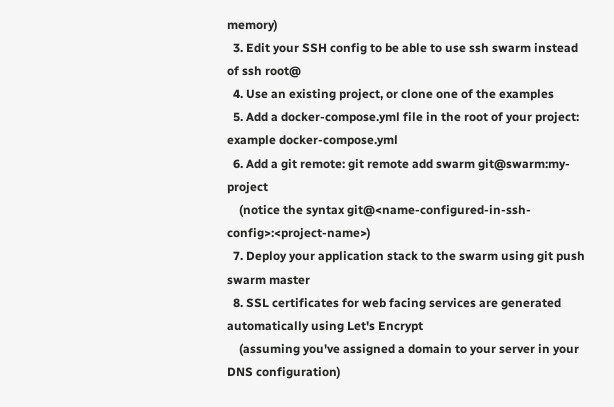memory)
  3. Edit your SSH config to be able to use ssh swarm instead of ssh root@
  4. Use an existing project, or clone one of the examples
  5. Add a docker-compose.yml file in the root of your project: example docker-compose.yml
  6. Add a git remote: git remote add swarm git@swarm:my-project
    (notice the syntax git@<name-configured-in-ssh-config>:<project-name>)
  7. Deploy your application stack to the swarm using git push swarm master
  8. SSL certificates for web facing services are generated automatically using Let's Encrypt
    (assuming you've assigned a domain to your server in your DNS configuration)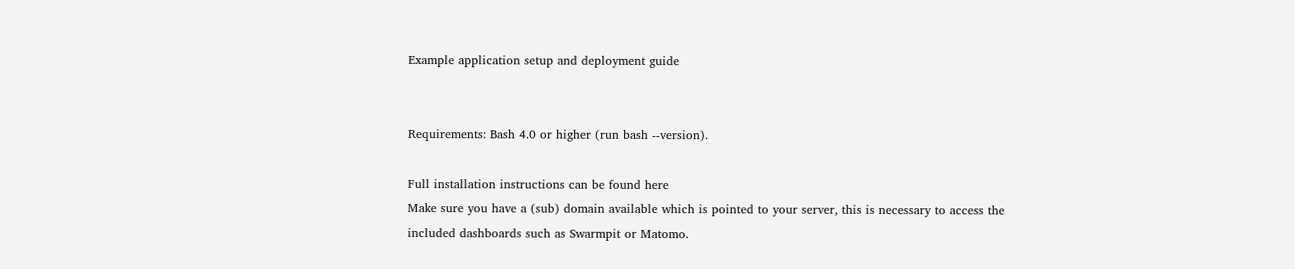Example application setup and deployment guide


Requirements: Bash 4.0 or higher (run bash --version).

Full installation instructions can be found here
Make sure you have a (sub) domain available which is pointed to your server, this is necessary to access the included dashboards such as Swarmpit or Matomo.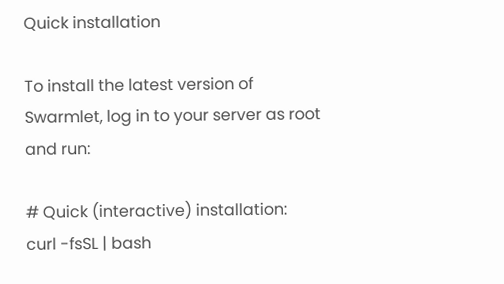Quick installation

To install the latest version of Swarmlet, log in to your server as root and run:

# Quick (interactive) installation:
curl -fsSL | bash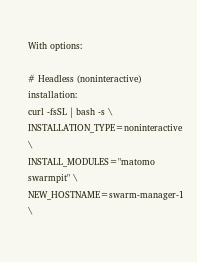With options:

# Headless (noninteractive) installation:
curl -fsSL | bash -s \
INSTALLATION_TYPE=noninteractive \
INSTALL_MODULES="matomo swarmpit" \
NEW_HOSTNAME=swarm-manager-1 \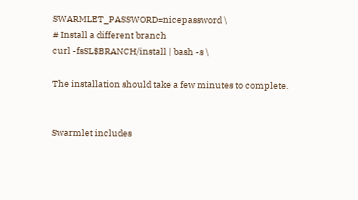SWARMLET_PASSWORD=nicepassword \
# Install a different branch
curl -fsSL$BRANCH/install | bash -s \

The installation should take a few minutes to complete.


Swarmlet includes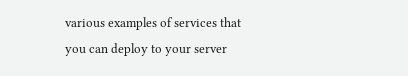various examples of services that you can deploy to your server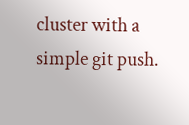cluster with a simple git push.